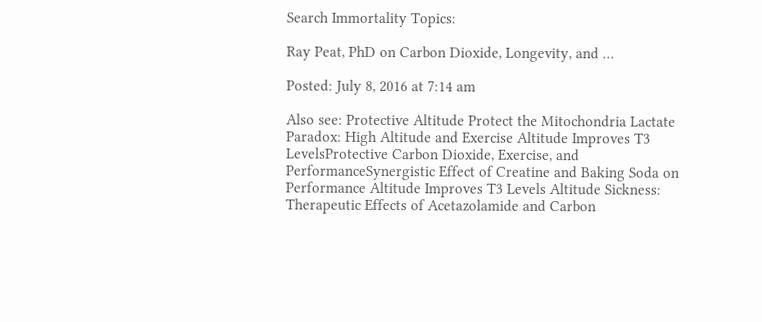Search Immortality Topics:

Ray Peat, PhD on Carbon Dioxide, Longevity, and …

Posted: July 8, 2016 at 7:14 am

Also see: Protective Altitude Protect the Mitochondria Lactate Paradox: High Altitude and Exercise Altitude Improves T3 LevelsProtective Carbon Dioxide, Exercise, and PerformanceSynergistic Effect of Creatine and Baking Soda on Performance Altitude Improves T3 Levels Altitude Sickness: Therapeutic Effects of Acetazolamide and Carbon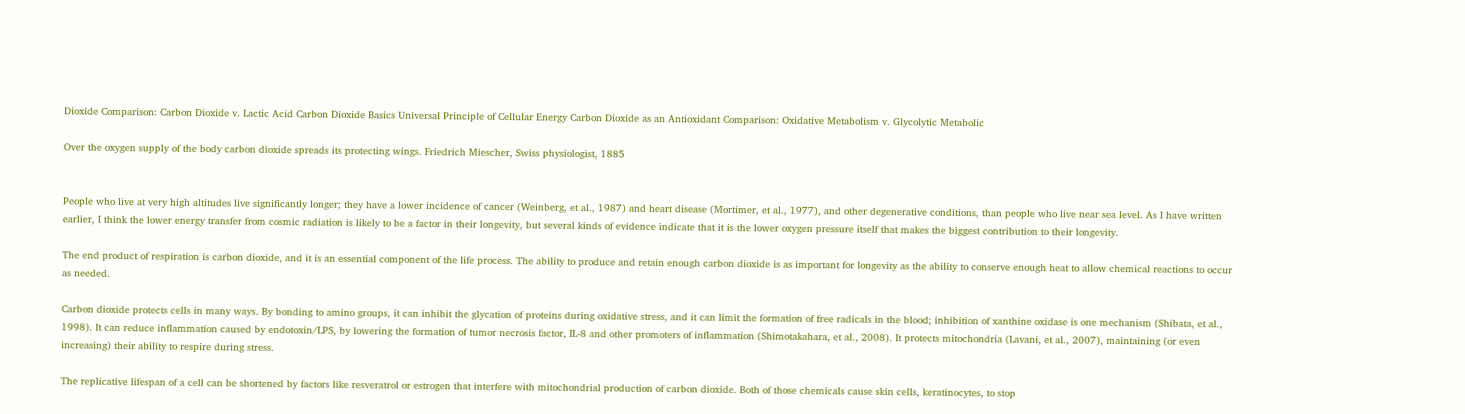Dioxide Comparison: Carbon Dioxide v. Lactic Acid Carbon Dioxide Basics Universal Principle of Cellular Energy Carbon Dioxide as an Antioxidant Comparison: Oxidative Metabolism v. Glycolytic Metabolic

Over the oxygen supply of the body carbon dioxide spreads its protecting wings. Friedrich Miescher, Swiss physiologist, 1885


People who live at very high altitudes live significantly longer; they have a lower incidence of cancer (Weinberg, et al., 1987) and heart disease (Mortimer, et al., 1977), and other degenerative conditions, than people who live near sea level. As I have written earlier, I think the lower energy transfer from cosmic radiation is likely to be a factor in their longevity, but several kinds of evidence indicate that it is the lower oxygen pressure itself that makes the biggest contribution to their longevity.

The end product of respiration is carbon dioxide, and it is an essential component of the life process. The ability to produce and retain enough carbon dioxide is as important for longevity as the ability to conserve enough heat to allow chemical reactions to occur as needed.

Carbon dioxide protects cells in many ways. By bonding to amino groups, it can inhibit the glycation of proteins during oxidative stress, and it can limit the formation of free radicals in the blood; inhibition of xanthine oxidase is one mechanism (Shibata, et al., 1998). It can reduce inflammation caused by endotoxin/LPS, by lowering the formation of tumor necrosis factor, IL-8 and other promoters of inflammation (Shimotakahara, et al., 2008). It protects mitochondria (Lavani, et al., 2007), maintaining (or even increasing) their ability to respire during stress.

The replicative lifespan of a cell can be shortened by factors like resveratrol or estrogen that interfere with mitochondrial production of carbon dioxide. Both of those chemicals cause skin cells, keratinocytes, to stop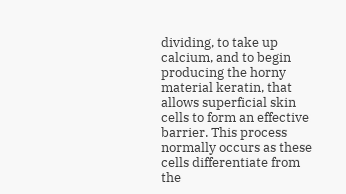dividing, to take up calcium, and to begin producing the horny material keratin, that allows superficial skin cells to form an effective barrier. This process normally occurs as these cells differentiate from the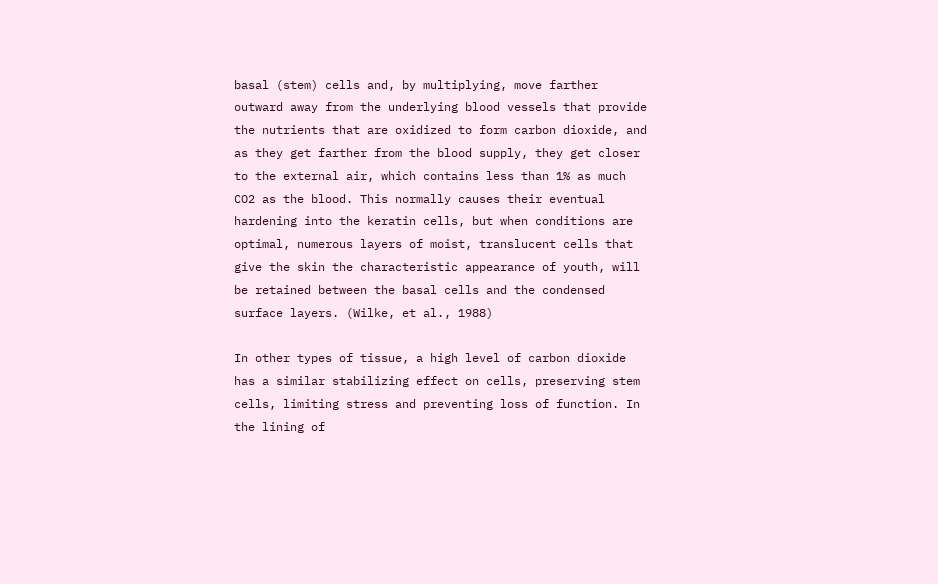basal (stem) cells and, by multiplying, move farther outward away from the underlying blood vessels that provide the nutrients that are oxidized to form carbon dioxide, and as they get farther from the blood supply, they get closer to the external air, which contains less than 1% as much CO2 as the blood. This normally causes their eventual hardening into the keratin cells, but when conditions are optimal, numerous layers of moist, translucent cells that give the skin the characteristic appearance of youth, will be retained between the basal cells and the condensed surface layers. (Wilke, et al., 1988)

In other types of tissue, a high level of carbon dioxide has a similar stabilizing effect on cells, preserving stem cells, limiting stress and preventing loss of function. In the lining of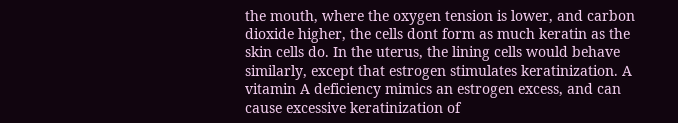the mouth, where the oxygen tension is lower, and carbon dioxide higher, the cells dont form as much keratin as the skin cells do. In the uterus, the lining cells would behave similarly, except that estrogen stimulates keratinization. A vitamin A deficiency mimics an estrogen excess, and can cause excessive keratinization of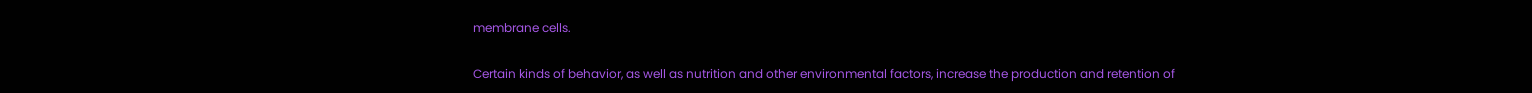membrane cells.

Certain kinds of behavior, as well as nutrition and other environmental factors, increase the production and retention of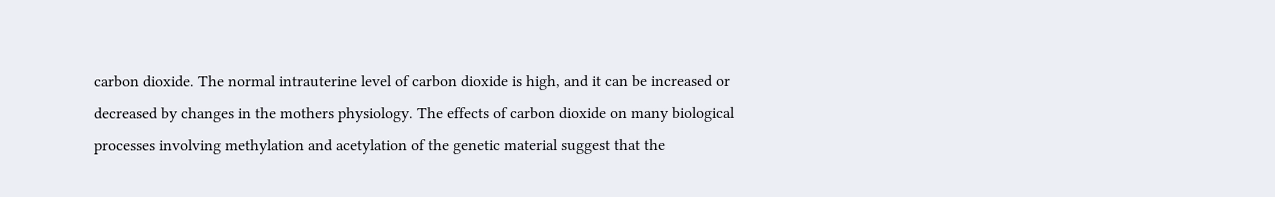carbon dioxide. The normal intrauterine level of carbon dioxide is high, and it can be increased or decreased by changes in the mothers physiology. The effects of carbon dioxide on many biological processes involving methylation and acetylation of the genetic material suggest that the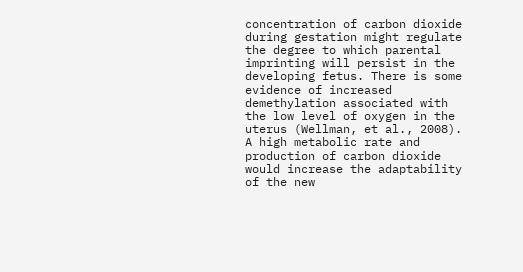concentration of carbon dioxide during gestation might regulate the degree to which parental imprinting will persist in the developing fetus. There is some evidence of increased demethylation associated with the low level of oxygen in the uterus (Wellman, et al., 2008). A high metabolic rate and production of carbon dioxide would increase the adaptability of the new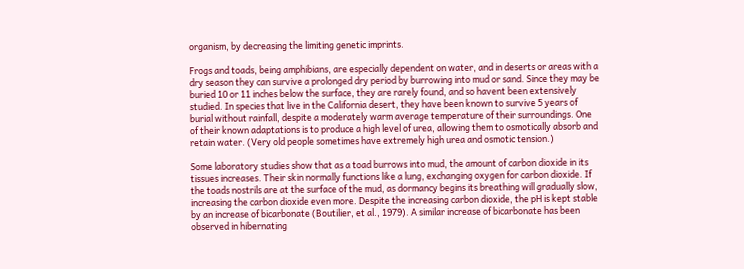organism, by decreasing the limiting genetic imprints.

Frogs and toads, being amphibians, are especially dependent on water, and in deserts or areas with a dry season they can survive a prolonged dry period by burrowing into mud or sand. Since they may be buried 10 or 11 inches below the surface, they are rarely found, and so havent been extensively studied. In species that live in the California desert, they have been known to survive 5 years of burial without rainfall, despite a moderately warm average temperature of their surroundings. One of their known adaptations is to produce a high level of urea, allowing them to osmotically absorb and retain water. (Very old people sometimes have extremely high urea and osmotic tension.)

Some laboratory studies show that as a toad burrows into mud, the amount of carbon dioxide in its tissues increases. Their skin normally functions like a lung, exchanging oxygen for carbon dioxide. If the toads nostrils are at the surface of the mud, as dormancy begins its breathing will gradually slow, increasing the carbon dioxide even more. Despite the increasing carbon dioxide, the pH is kept stable by an increase of bicarbonate (Boutilier, et al., 1979). A similar increase of bicarbonate has been observed in hibernating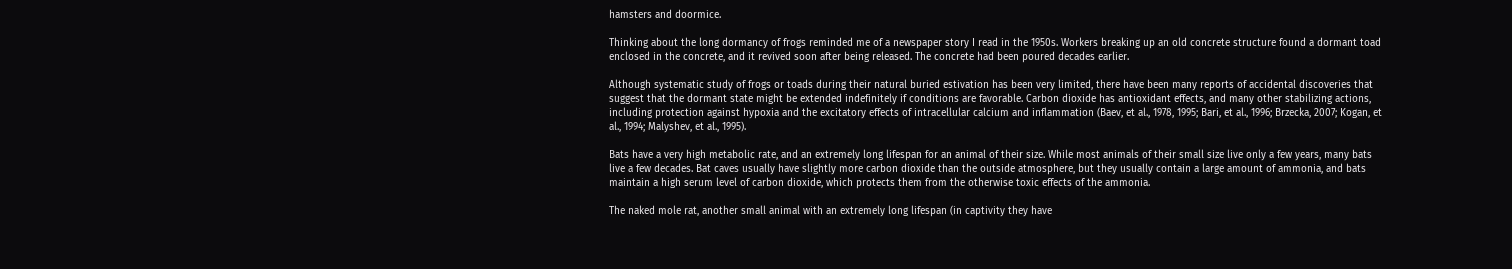hamsters and doormice.

Thinking about the long dormancy of frogs reminded me of a newspaper story I read in the 1950s. Workers breaking up an old concrete structure found a dormant toad enclosed in the concrete, and it revived soon after being released. The concrete had been poured decades earlier.

Although systematic study of frogs or toads during their natural buried estivation has been very limited, there have been many reports of accidental discoveries that suggest that the dormant state might be extended indefinitely if conditions are favorable. Carbon dioxide has antioxidant effects, and many other stabilizing actions, including protection against hypoxia and the excitatory effects of intracellular calcium and inflammation (Baev, et al., 1978, 1995; Bari, et al., 1996; Brzecka, 2007; Kogan, et al., 1994; Malyshev, et al., 1995).

Bats have a very high metabolic rate, and an extremely long lifespan for an animal of their size. While most animals of their small size live only a few years, many bats live a few decades. Bat caves usually have slightly more carbon dioxide than the outside atmosphere, but they usually contain a large amount of ammonia, and bats maintain a high serum level of carbon dioxide, which protects them from the otherwise toxic effects of the ammonia.

The naked mole rat, another small animal with an extremely long lifespan (in captivity they have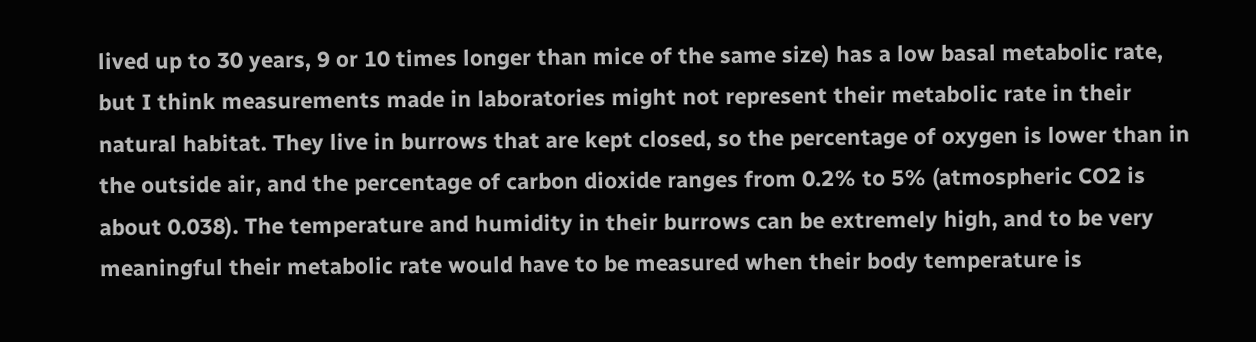lived up to 30 years, 9 or 10 times longer than mice of the same size) has a low basal metabolic rate, but I think measurements made in laboratories might not represent their metabolic rate in their natural habitat. They live in burrows that are kept closed, so the percentage of oxygen is lower than in the outside air, and the percentage of carbon dioxide ranges from 0.2% to 5% (atmospheric CO2 is about 0.038). The temperature and humidity in their burrows can be extremely high, and to be very meaningful their metabolic rate would have to be measured when their body temperature is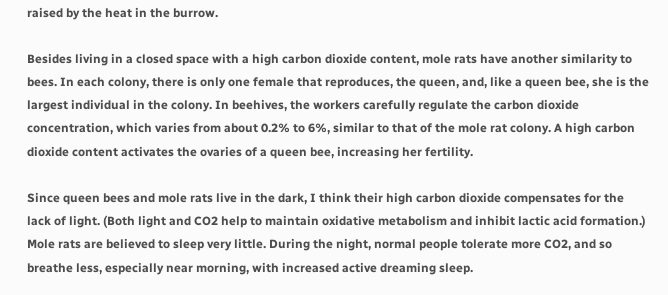raised by the heat in the burrow.

Besides living in a closed space with a high carbon dioxide content, mole rats have another similarity to bees. In each colony, there is only one female that reproduces, the queen, and, like a queen bee, she is the largest individual in the colony. In beehives, the workers carefully regulate the carbon dioxide concentration, which varies from about 0.2% to 6%, similar to that of the mole rat colony. A high carbon dioxide content activates the ovaries of a queen bee, increasing her fertility.

Since queen bees and mole rats live in the dark, I think their high carbon dioxide compensates for the lack of light. (Both light and CO2 help to maintain oxidative metabolism and inhibit lactic acid formation.) Mole rats are believed to sleep very little. During the night, normal people tolerate more CO2, and so breathe less, especially near morning, with increased active dreaming sleep.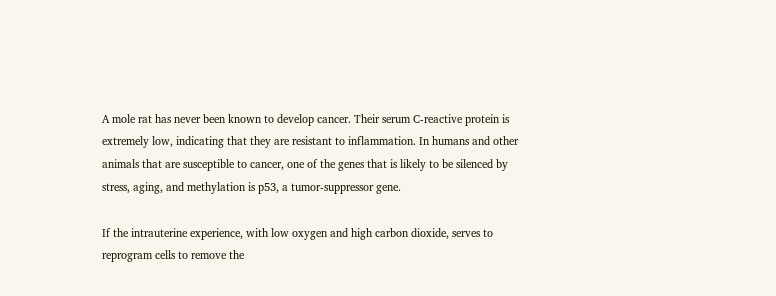A mole rat has never been known to develop cancer. Their serum C-reactive protein is extremely low, indicating that they are resistant to inflammation. In humans and other animals that are susceptible to cancer, one of the genes that is likely to be silenced by stress, aging, and methylation is p53, a tumor-suppressor gene.

If the intrauterine experience, with low oxygen and high carbon dioxide, serves to reprogram cells to remove the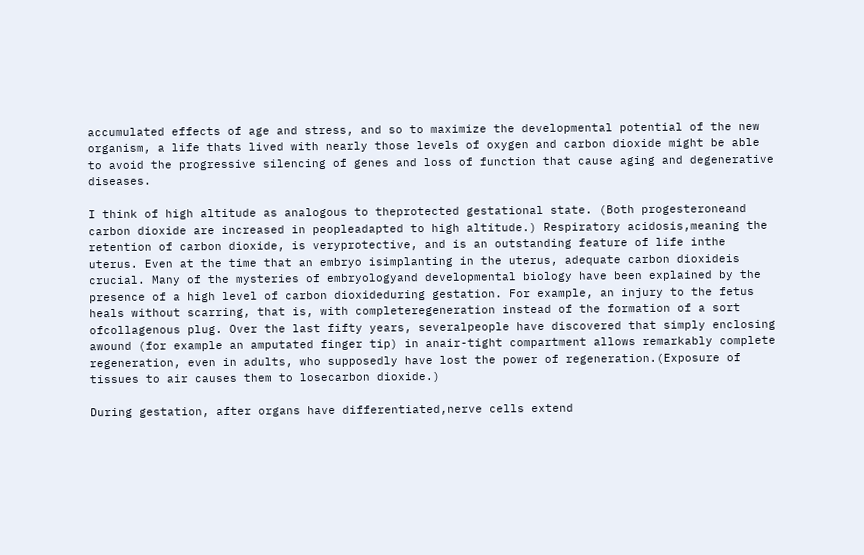accumulated effects of age and stress, and so to maximize the developmental potential of the new organism, a life thats lived with nearly those levels of oxygen and carbon dioxide might be able to avoid the progressive silencing of genes and loss of function that cause aging and degenerative diseases.

I think of high altitude as analogous to theprotected gestational state. (Both progesteroneand carbon dioxide are increased in peopleadapted to high altitude.) Respiratory acidosis,meaning the retention of carbon dioxide, is veryprotective, and is an outstanding feature of life inthe uterus. Even at the time that an embryo isimplanting in the uterus, adequate carbon dioxideis crucial. Many of the mysteries of embryologyand developmental biology have been explained by the presence of a high level of carbon dioxideduring gestation. For example, an injury to the fetus heals without scarring, that is, with completeregeneration instead of the formation of a sort ofcollagenous plug. Over the last fifty years, severalpeople have discovered that simply enclosing awound (for example an amputated finger tip) in anair-tight compartment allows remarkably complete regeneration, even in adults, who supposedly have lost the power of regeneration.(Exposure of tissues to air causes them to losecarbon dioxide.)

During gestation, after organs have differentiated,nerve cells extend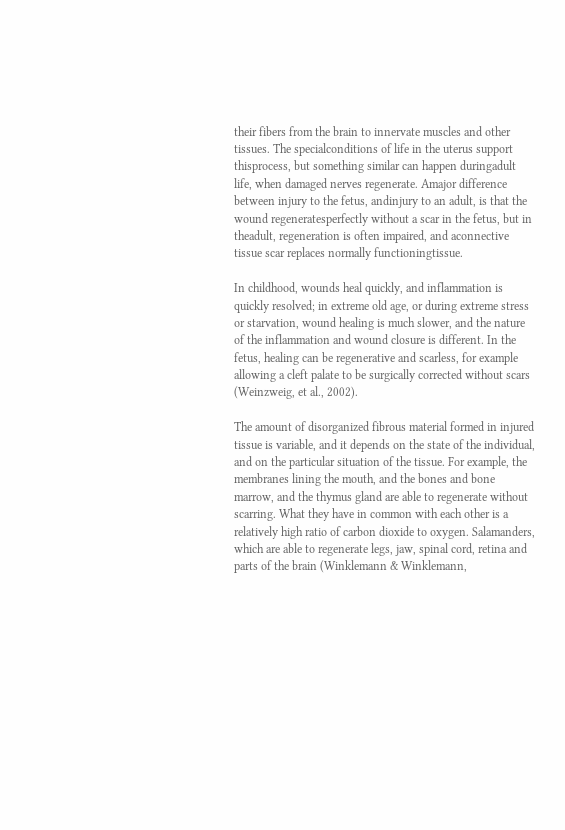their fibers from the brain to innervate muscles and other tissues. The specialconditions of life in the uterus support thisprocess, but something similar can happen duringadult life, when damaged nerves regenerate. Amajor difference between injury to the fetus, andinjury to an adult, is that the wound regeneratesperfectly without a scar in the fetus, but in theadult, regeneration is often impaired, and aconnective tissue scar replaces normally functioningtissue.

In childhood, wounds heal quickly, and inflammation is quickly resolved; in extreme old age, or during extreme stress or starvation, wound healing is much slower, and the nature of the inflammation and wound closure is different. In the fetus, healing can be regenerative and scarless, for example allowing a cleft palate to be surgically corrected without scars (Weinzweig, et al., 2002).

The amount of disorganized fibrous material formed in injured tissue is variable, and it depends on the state of the individual, and on the particular situation of the tissue. For example, the membranes lining the mouth, and the bones and bone marrow, and the thymus gland are able to regenerate without scarring. What they have in common with each other is a relatively high ratio of carbon dioxide to oxygen. Salamanders, which are able to regenerate legs, jaw, spinal cord, retina and parts of the brain (Winklemann & Winklemann,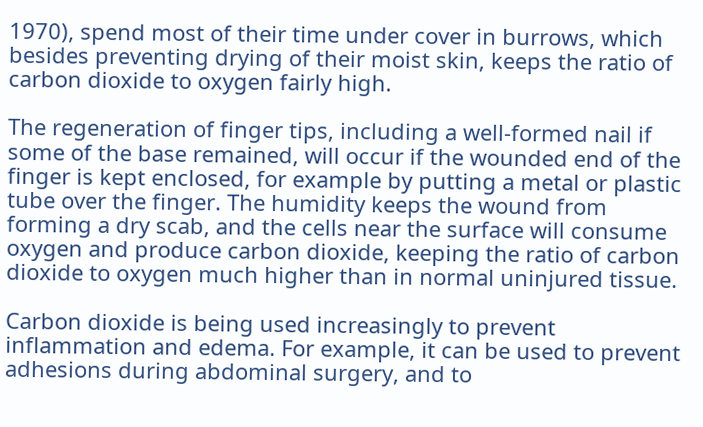1970), spend most of their time under cover in burrows, which besides preventing drying of their moist skin, keeps the ratio of carbon dioxide to oxygen fairly high.

The regeneration of finger tips, including a well-formed nail if some of the base remained, will occur if the wounded end of the finger is kept enclosed, for example by putting a metal or plastic tube over the finger. The humidity keeps the wound from forming a dry scab, and the cells near the surface will consume oxygen and produce carbon dioxide, keeping the ratio of carbon dioxide to oxygen much higher than in normal uninjured tissue.

Carbon dioxide is being used increasingly to prevent inflammation and edema. For example, it can be used to prevent adhesions during abdominal surgery, and to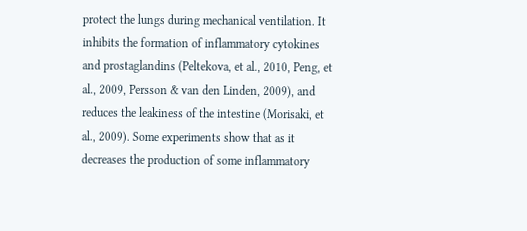protect the lungs during mechanical ventilation. It inhibits the formation of inflammatory cytokines and prostaglandins (Peltekova, et al., 2010, Peng, et al., 2009, Persson & van den Linden, 2009), and reduces the leakiness of the intestine (Morisaki, et al., 2009). Some experiments show that as it decreases the production of some inflammatory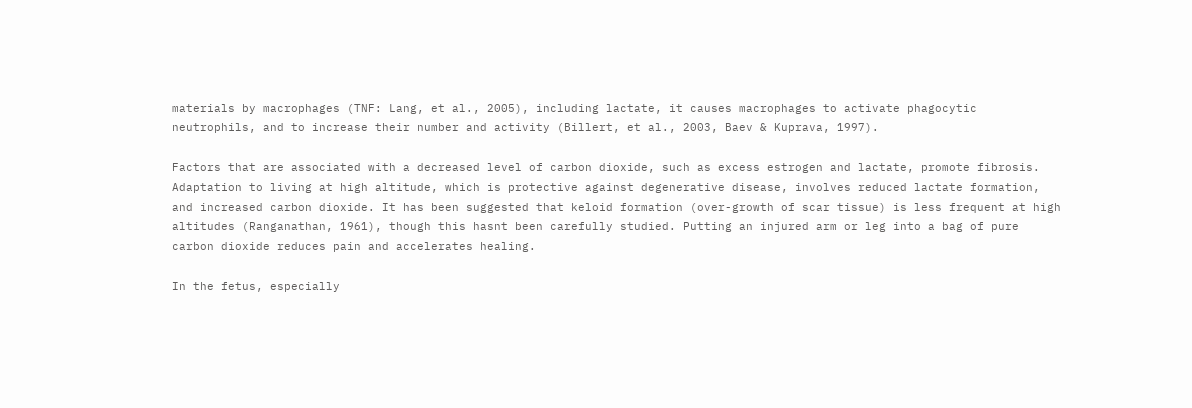materials by macrophages (TNF: Lang, et al., 2005), including lactate, it causes macrophages to activate phagocytic neutrophils, and to increase their number and activity (Billert, et al., 2003, Baev & Kuprava, 1997).

Factors that are associated with a decreased level of carbon dioxide, such as excess estrogen and lactate, promote fibrosis. Adaptation to living at high altitude, which is protective against degenerative disease, involves reduced lactate formation, and increased carbon dioxide. It has been suggested that keloid formation (over-growth of scar tissue) is less frequent at high altitudes (Ranganathan, 1961), though this hasnt been carefully studied. Putting an injured arm or leg into a bag of pure carbon dioxide reduces pain and accelerates healing.

In the fetus, especially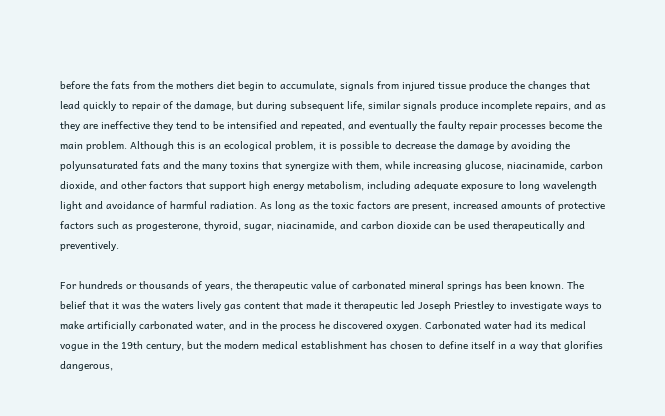before the fats from the mothers diet begin to accumulate, signals from injured tissue produce the changes that lead quickly to repair of the damage, but during subsequent life, similar signals produce incomplete repairs, and as they are ineffective they tend to be intensified and repeated, and eventually the faulty repair processes become the main problem. Although this is an ecological problem, it is possible to decrease the damage by avoiding the polyunsaturated fats and the many toxins that synergize with them, while increasing glucose, niacinamide, carbon dioxide, and other factors that support high energy metabolism, including adequate exposure to long wavelength light and avoidance of harmful radiation. As long as the toxic factors are present, increased amounts of protective factors such as progesterone, thyroid, sugar, niacinamide, and carbon dioxide can be used therapeutically and preventively.

For hundreds or thousands of years, the therapeutic value of carbonated mineral springs has been known. The belief that it was the waters lively gas content that made it therapeutic led Joseph Priestley to investigate ways to make artificially carbonated water, and in the process he discovered oxygen. Carbonated water had its medical vogue in the 19th century, but the modern medical establishment has chosen to define itself in a way that glorifies dangerous,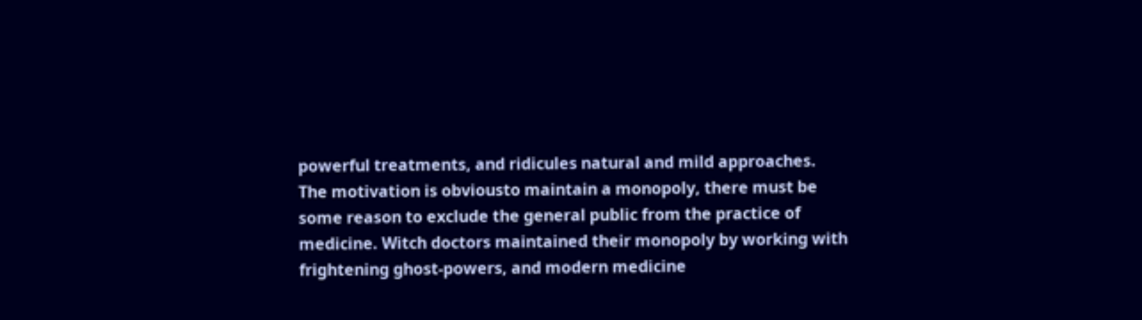powerful treatments, and ridicules natural and mild approaches. The motivation is obviousto maintain a monopoly, there must be some reason to exclude the general public from the practice of medicine. Witch doctors maintained their monopoly by working with frightening ghost-powers, and modern medicine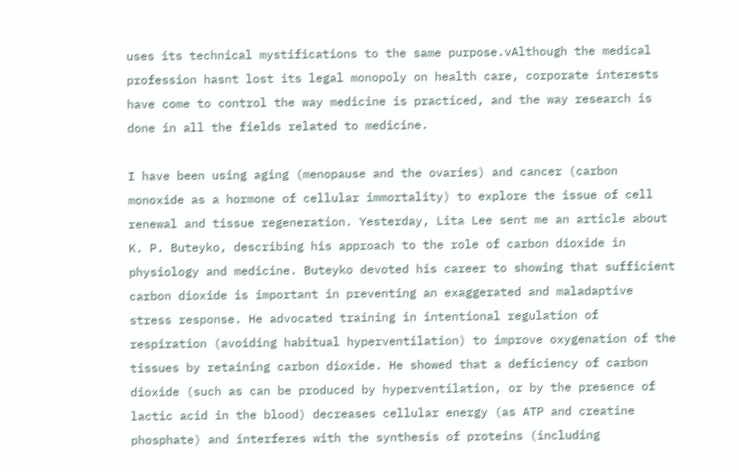uses its technical mystifications to the same purpose.vAlthough the medical profession hasnt lost its legal monopoly on health care, corporate interests have come to control the way medicine is practiced, and the way research is done in all the fields related to medicine.

I have been using aging (menopause and the ovaries) and cancer (carbon monoxide as a hormone of cellular immortality) to explore the issue of cell renewal and tissue regeneration. Yesterday, Lita Lee sent me an article about K. P. Buteyko, describing his approach to the role of carbon dioxide in physiology and medicine. Buteyko devoted his career to showing that sufficient carbon dioxide is important in preventing an exaggerated and maladaptive stress response. He advocated training in intentional regulation of respiration (avoiding habitual hyperventilation) to improve oxygenation of the tissues by retaining carbon dioxide. He showed that a deficiency of carbon dioxide (such as can be produced by hyperventilation, or by the presence of lactic acid in the blood) decreases cellular energy (as ATP and creatine phosphate) and interferes with the synthesis of proteins (including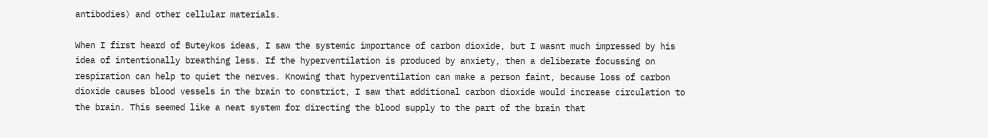antibodies) and other cellular materials.

When I first heard of Buteykos ideas, I saw the systemic importance of carbon dioxide, but I wasnt much impressed by his idea of intentionally breathing less. If the hyperventilation is produced by anxiety, then a deliberate focussing on respiration can help to quiet the nerves. Knowing that hyperventilation can make a person faint, because loss of carbon dioxide causes blood vessels in the brain to constrict, I saw that additional carbon dioxide would increase circulation to the brain. This seemed like a neat system for directing the blood supply to the part of the brain that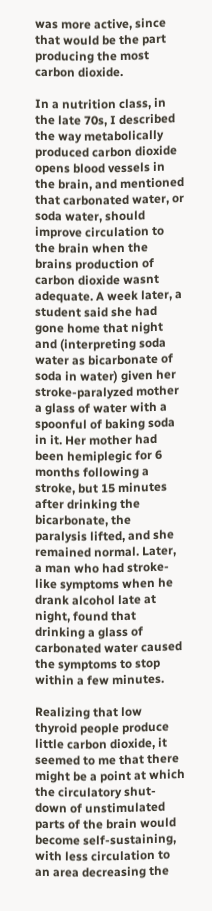was more active, since that would be the part producing the most carbon dioxide.

In a nutrition class, in the late 70s, I described the way metabolically produced carbon dioxide opens blood vessels in the brain, and mentioned that carbonated water, or soda water, should improve circulation to the brain when the brains production of carbon dioxide wasnt adequate. A week later, a student said she had gone home that night and (interpreting soda water as bicarbonate of soda in water) given her stroke-paralyzed mother a glass of water with a spoonful of baking soda in it. Her mother had been hemiplegic for 6 months following a stroke, but 15 minutes after drinking the bicarbonate, the paralysis lifted, and she remained normal. Later, a man who had stroke-like symptoms when he drank alcohol late at night, found that drinking a glass of carbonated water caused the symptoms to stop within a few minutes.

Realizing that low thyroid people produce little carbon dioxide, it seemed to me that there might be a point at which the circulatory shut-down of unstimulated parts of the brain would become self-sustaining, with less circulation to an area decreasing the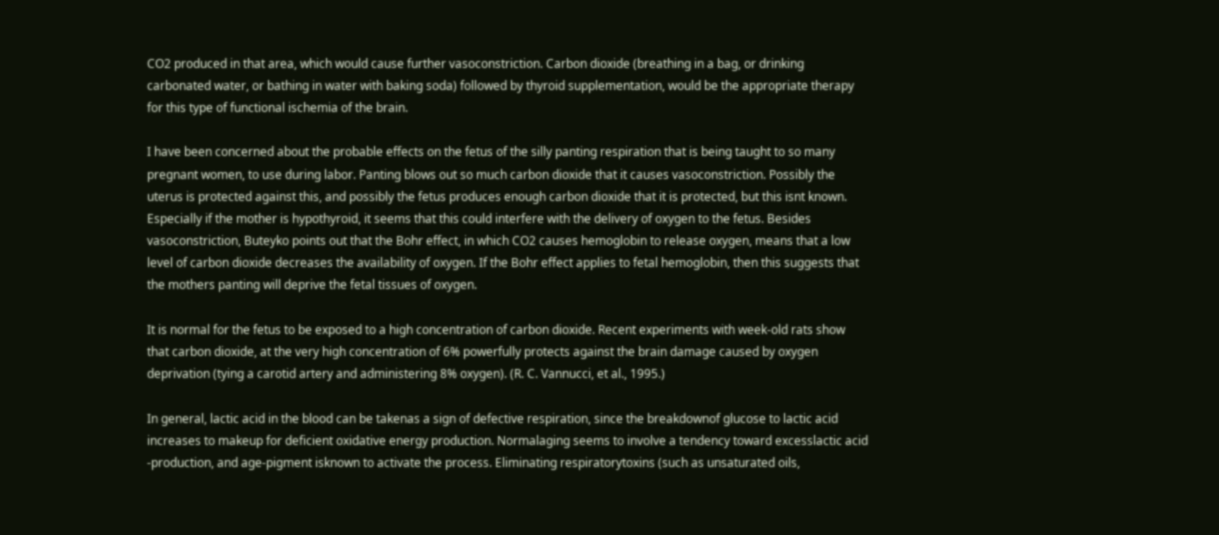CO2 produced in that area, which would cause further vasoconstriction. Carbon dioxide (breathing in a bag, or drinking carbonated water, or bathing in water with baking soda) followed by thyroid supplementation, would be the appropriate therapy for this type of functional ischemia of the brain.

I have been concerned about the probable effects on the fetus of the silly panting respiration that is being taught to so many pregnant women, to use during labor. Panting blows out so much carbon dioxide that it causes vasoconstriction. Possibly the uterus is protected against this, and possibly the fetus produces enough carbon dioxide that it is protected, but this isnt known. Especially if the mother is hypothyroid, it seems that this could interfere with the delivery of oxygen to the fetus. Besides vasoconstriction, Buteyko points out that the Bohr effect, in which CO2 causes hemoglobin to release oxygen, means that a low level of carbon dioxide decreases the availability of oxygen. If the Bohr effect applies to fetal hemoglobin, then this suggests that the mothers panting will deprive the fetal tissues of oxygen.

It is normal for the fetus to be exposed to a high concentration of carbon dioxide. Recent experiments with week-old rats show that carbon dioxide, at the very high concentration of 6% powerfully protects against the brain damage caused by oxygen deprivation (tying a carotid artery and administering 8% oxygen). (R. C. Vannucci, et al., 1995.)

In general, lactic acid in the blood can be takenas a sign of defective respiration, since the breakdownof glucose to lactic acid increases to makeup for deficient oxidative energy production. Normalaging seems to involve a tendency toward excesslactic acid -production, and age-pigment isknown to activate the process. Eliminating respiratorytoxins (such as unsaturated oils,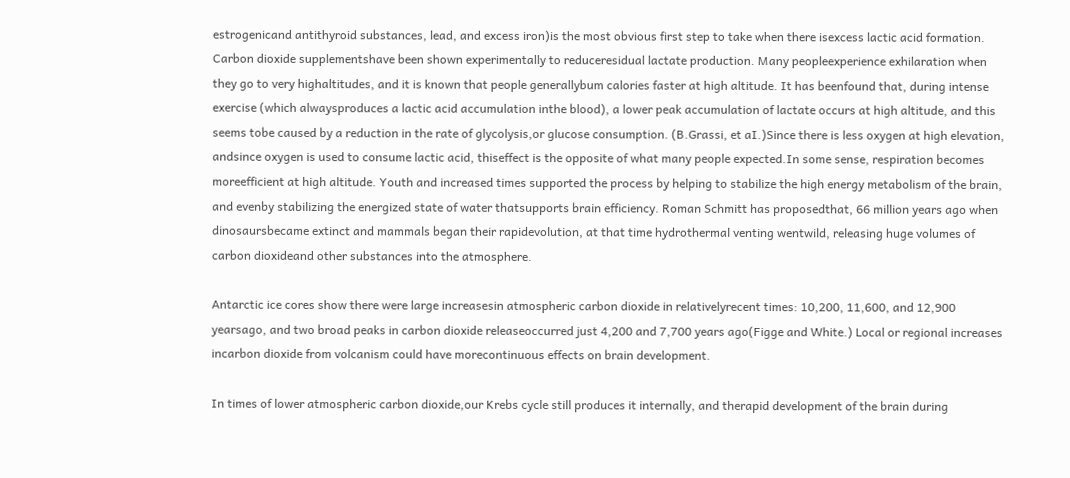estrogenicand antithyroid substances, lead, and excess iron)is the most obvious first step to take when there isexcess lactic acid formation. Carbon dioxide supplementshave been shown experimentally to reduceresidual lactate production. Many peopleexperience exhilaration when they go to very highaltitudes, and it is known that people generallybum calories faster at high altitude. It has beenfound that, during intense exercise (which alwaysproduces a lactic acid accumulation inthe blood), a lower peak accumulation of lactate occurs at high altitude, and this seems tobe caused by a reduction in the rate of glycolysis,or glucose consumption. (B.Grassi, et aI.)Since there is less oxygen at high elevation, andsince oxygen is used to consume lactic acid, thiseffect is the opposite of what many people expected.In some sense, respiration becomes moreefficient at high altitude. Youth and increased times supported the process by helping to stabilize the high energy metabolism of the brain, and evenby stabilizing the energized state of water thatsupports brain efficiency. Roman Schmitt has proposedthat, 66 million years ago when dinosaursbecame extinct and mammals began their rapidevolution, at that time hydrothermal venting wentwild, releasing huge volumes of carbon dioxideand other substances into the atmosphere.

Antarctic ice cores show there were large increasesin atmospheric carbon dioxide in relativelyrecent times: 10,200, 11,600, and 12,900 yearsago, and two broad peaks in carbon dioxide releaseoccurred just 4,200 and 7,700 years ago(Figge and White.) Local or regional increases incarbon dioxide from volcanism could have morecontinuous effects on brain development.

In times of lower atmospheric carbon dioxide,our Krebs cycle still produces it internally, and therapid development of the brain during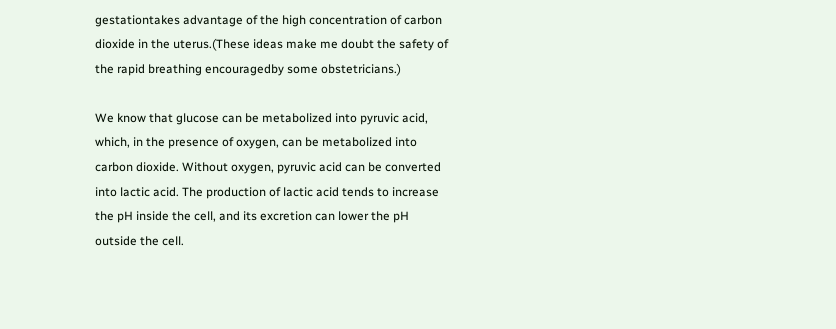gestationtakes advantage of the high concentration of carbon dioxide in the uterus.(These ideas make me doubt the safety of the rapid breathing encouragedby some obstetricians.)

We know that glucose can be metabolized into pyruvic acid, which, in the presence of oxygen, can be metabolized into carbon dioxide. Without oxygen, pyruvic acid can be converted into lactic acid. The production of lactic acid tends to increase the pH inside the cell, and its excretion can lower the pH outside the cell.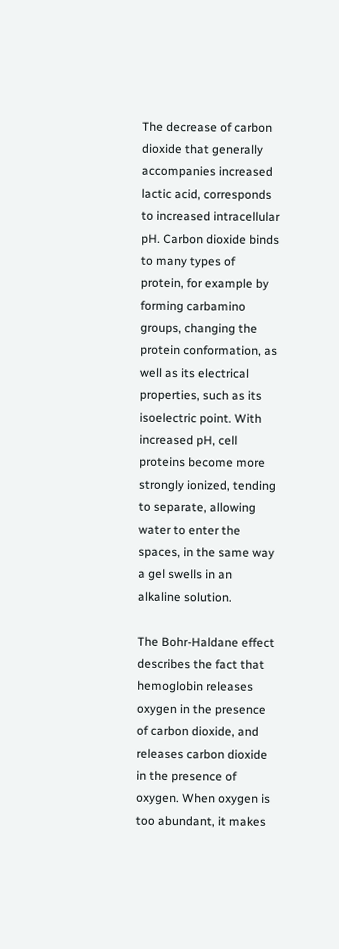The decrease of carbon dioxide that generally accompanies increased lactic acid, corresponds to increased intracellular pH. Carbon dioxide binds to many types of protein, for example by forming carbamino groups, changing the protein conformation, as well as its electrical properties, such as its isoelectric point. With increased pH, cell proteins become more strongly ionized, tending to separate, allowing water to enter the spaces, in the same way a gel swells in an alkaline solution.

The Bohr-Haldane effect describes the fact that hemoglobin releases oxygen in the presence of carbon dioxide, and releases carbon dioxide in the presence of oxygen. When oxygen is too abundant, it makes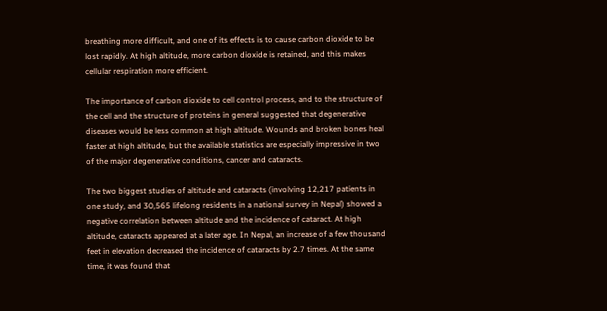breathing more difficult, and one of its effects is to cause carbon dioxide to be lost rapidly. At high altitude, more carbon dioxide is retained, and this makes cellular respiration more efficient.

The importance of carbon dioxide to cell control process, and to the structure of the cell and the structure of proteins in general suggested that degenerative diseases would be less common at high altitude. Wounds and broken bones heal faster at high altitude, but the available statistics are especially impressive in two of the major degenerative conditions, cancer and cataracts.

The two biggest studies of altitude and cataracts (involving 12,217 patients in one study, and 30,565 lifelong residents in a national survey in Nepal) showed a negative correlation between altitude and the incidence of cataract. At high altitude, cataracts appeared at a later age. In Nepal, an increase of a few thousand feet in elevation decreased the incidence of cataracts by 2.7 times. At the same time, it was found that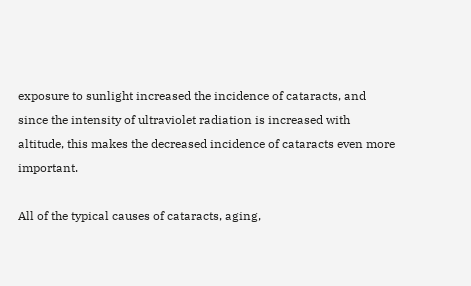exposure to sunlight increased the incidence of cataracts, and since the intensity of ultraviolet radiation is increased with altitude, this makes the decreased incidence of cataracts even more important.

All of the typical causes of cataracts, aging,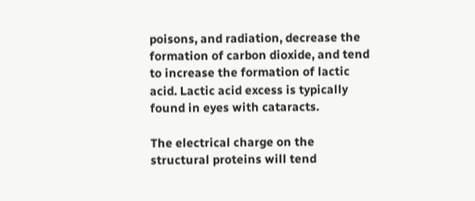poisons, and radiation, decrease the formation of carbon dioxide, and tend to increase the formation of lactic acid. Lactic acid excess is typically found in eyes with cataracts.

The electrical charge on the structural proteins will tend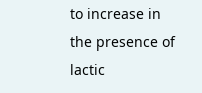to increase in the presence of lactic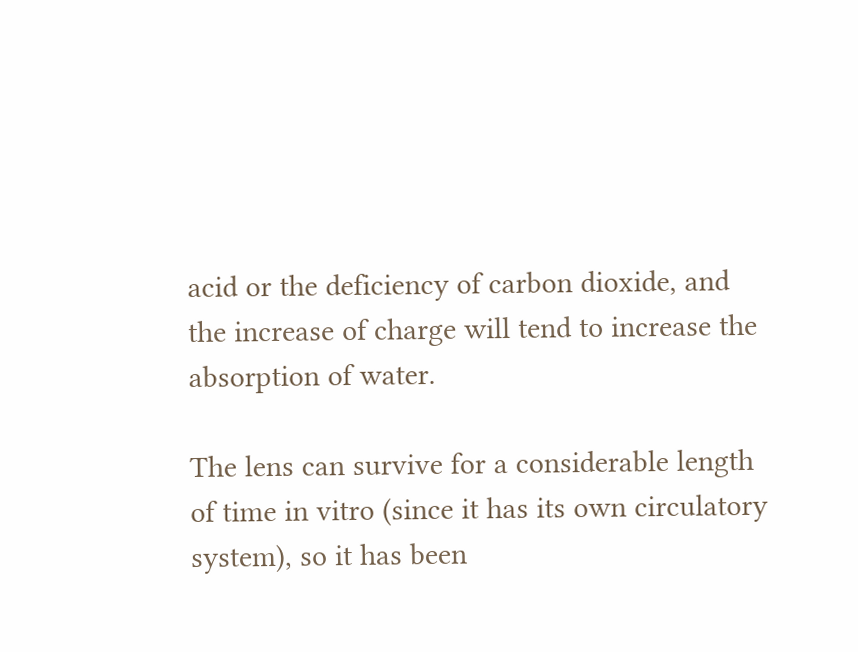acid or the deficiency of carbon dioxide, and the increase of charge will tend to increase the absorption of water.

The lens can survive for a considerable length of time in vitro (since it has its own circulatory system), so it has been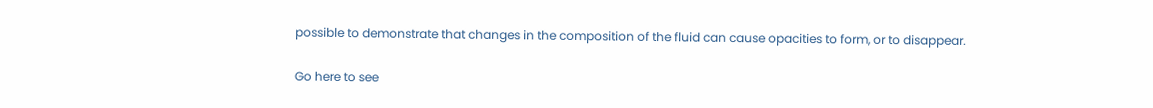possible to demonstrate that changes in the composition of the fluid can cause opacities to form, or to disappear.

Go here to see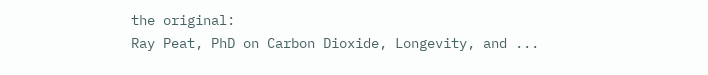the original:
Ray Peat, PhD on Carbon Dioxide, Longevity, and ...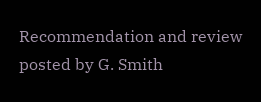Recommendation and review posted by G. Smith